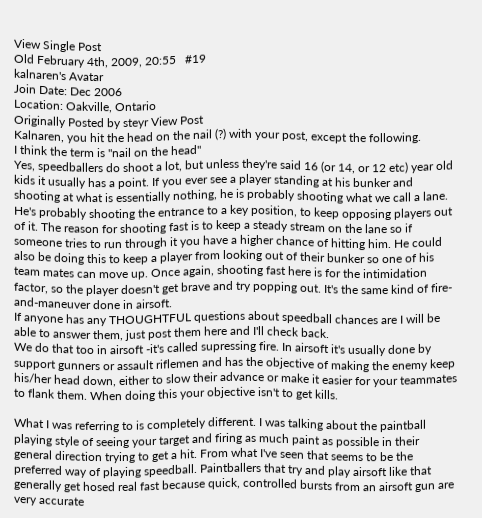View Single Post
Old February 4th, 2009, 20:55   #19
kalnaren's Avatar
Join Date: Dec 2006
Location: Oakville, Ontario
Originally Posted by steyr View Post
Kalnaren, you hit the head on the nail (?) with your post, except the following.
I think the term is "nail on the head"
Yes, speedballers do shoot a lot, but unless they're said 16 (or 14, or 12 etc) year old kids it usually has a point. If you ever see a player standing at his bunker and shooting at what is essentially nothing, he is probably shooting what we call a lane. He's probably shooting the entrance to a key position, to keep opposing players out of it. The reason for shooting fast is to keep a steady stream on the lane so if someone tries to run through it you have a higher chance of hitting him. He could also be doing this to keep a player from looking out of their bunker so one of his team mates can move up. Once again, shooting fast here is for the intimidation factor, so the player doesn't get brave and try popping out. It's the same kind of fire-and-maneuver done in airsoft.
If anyone has any THOUGHTFUL questions about speedball chances are I will be able to answer them, just post them here and I'll check back.
We do that too in airsoft -it's called supressing fire. In airsoft it's usually done by support gunners or assault riflemen and has the objective of making the enemy keep his/her head down, either to slow their advance or make it easier for your teammates to flank them. When doing this your objective isn't to get kills.

What I was referring to is completely different. I was talking about the paintball playing style of seeing your target and firing as much paint as possible in their general direction trying to get a hit. From what I've seen that seems to be the preferred way of playing speedball. Paintballers that try and play airsoft like that generally get hosed real fast because quick, controlled bursts from an airsoft gun are very accurate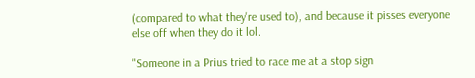(compared to what they're used to), and because it pisses everyone else off when they do it lol.

"Someone in a Prius tried to race me at a stop sign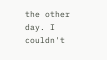the other day. I couldn't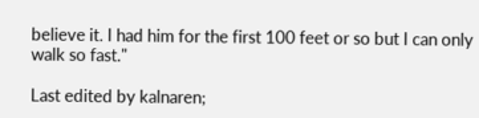believe it. I had him for the first 100 feet or so but I can only walk so fast."

Last edited by kalnaren;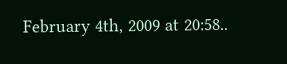February 4th, 2009 at 20:58..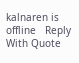kalnaren is offline   Reply With Quote